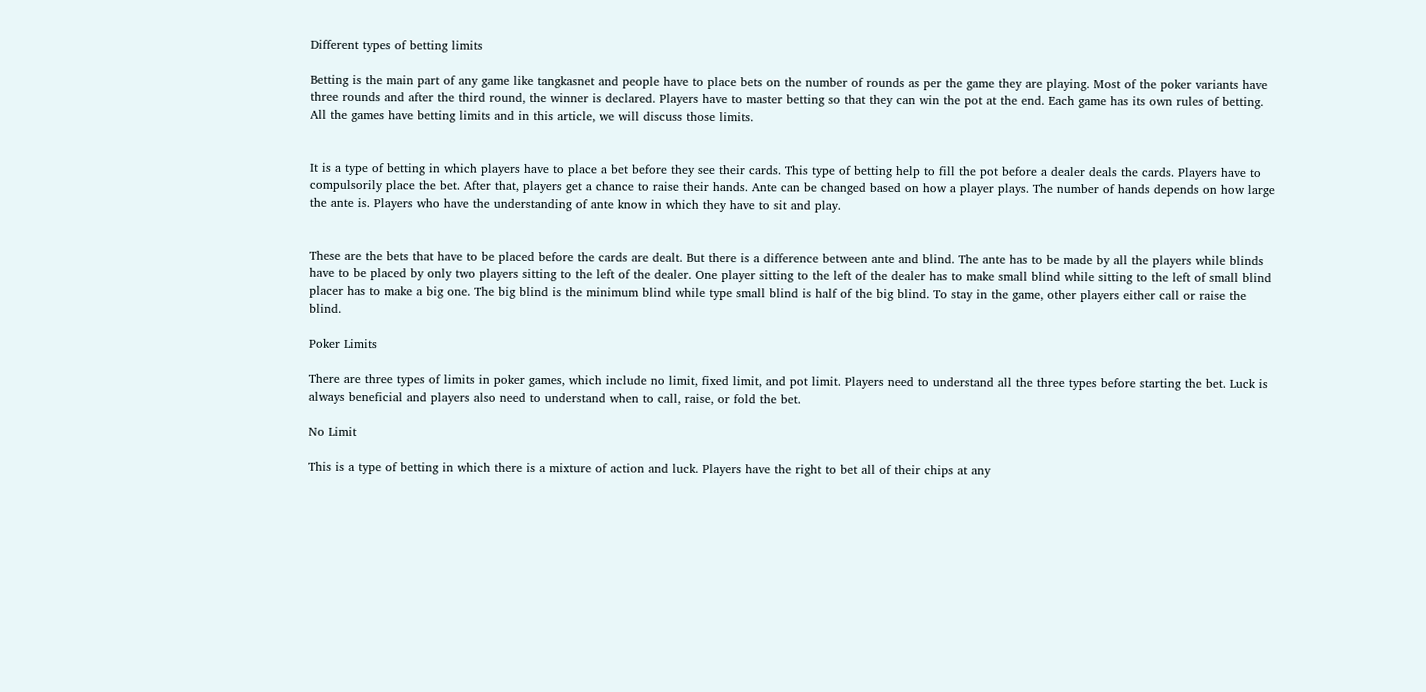Different types of betting limits

Betting is the main part of any game like tangkasnet and people have to place bets on the number of rounds as per the game they are playing. Most of the poker variants have three rounds and after the third round, the winner is declared. Players have to master betting so that they can win the pot at the end. Each game has its own rules of betting. All the games have betting limits and in this article, we will discuss those limits.


It is a type of betting in which players have to place a bet before they see their cards. This type of betting help to fill the pot before a dealer deals the cards. Players have to compulsorily place the bet. After that, players get a chance to raise their hands. Ante can be changed based on how a player plays. The number of hands depends on how large the ante is. Players who have the understanding of ante know in which they have to sit and play.


These are the bets that have to be placed before the cards are dealt. But there is a difference between ante and blind. The ante has to be made by all the players while blinds have to be placed by only two players sitting to the left of the dealer. One player sitting to the left of the dealer has to make small blind while sitting to the left of small blind placer has to make a big one. The big blind is the minimum blind while type small blind is half of the big blind. To stay in the game, other players either call or raise the blind.

Poker Limits

There are three types of limits in poker games, which include no limit, fixed limit, and pot limit. Players need to understand all the three types before starting the bet. Luck is always beneficial and players also need to understand when to call, raise, or fold the bet.

No Limit

This is a type of betting in which there is a mixture of action and luck. Players have the right to bet all of their chips at any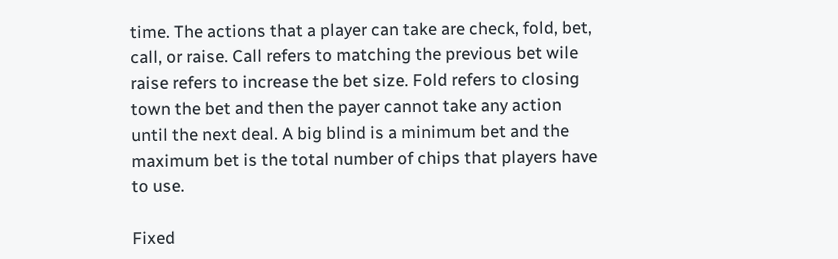time. The actions that a player can take are check, fold, bet, call, or raise. Call refers to matching the previous bet wile raise refers to increase the bet size. Fold refers to closing town the bet and then the payer cannot take any action until the next deal. A big blind is a minimum bet and the maximum bet is the total number of chips that players have to use.

Fixed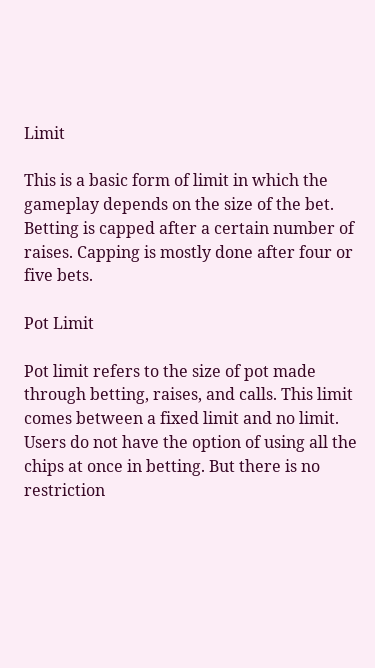Limit

This is a basic form of limit in which the gameplay depends on the size of the bet. Betting is capped after a certain number of raises. Capping is mostly done after four or five bets.

Pot Limit

Pot limit refers to the size of pot made through betting, raises, and calls. This limit comes between a fixed limit and no limit. Users do not have the option of using all the chips at once in betting. But there is no restriction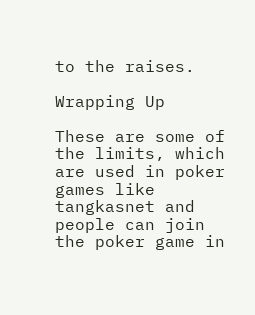to the raises.

Wrapping Up

These are some of the limits, which are used in poker games like tangkasnet and people can join the poker game in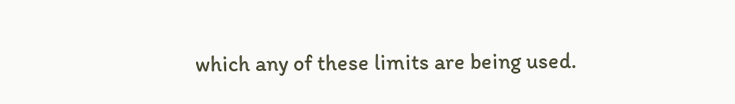which any of these limits are being used.